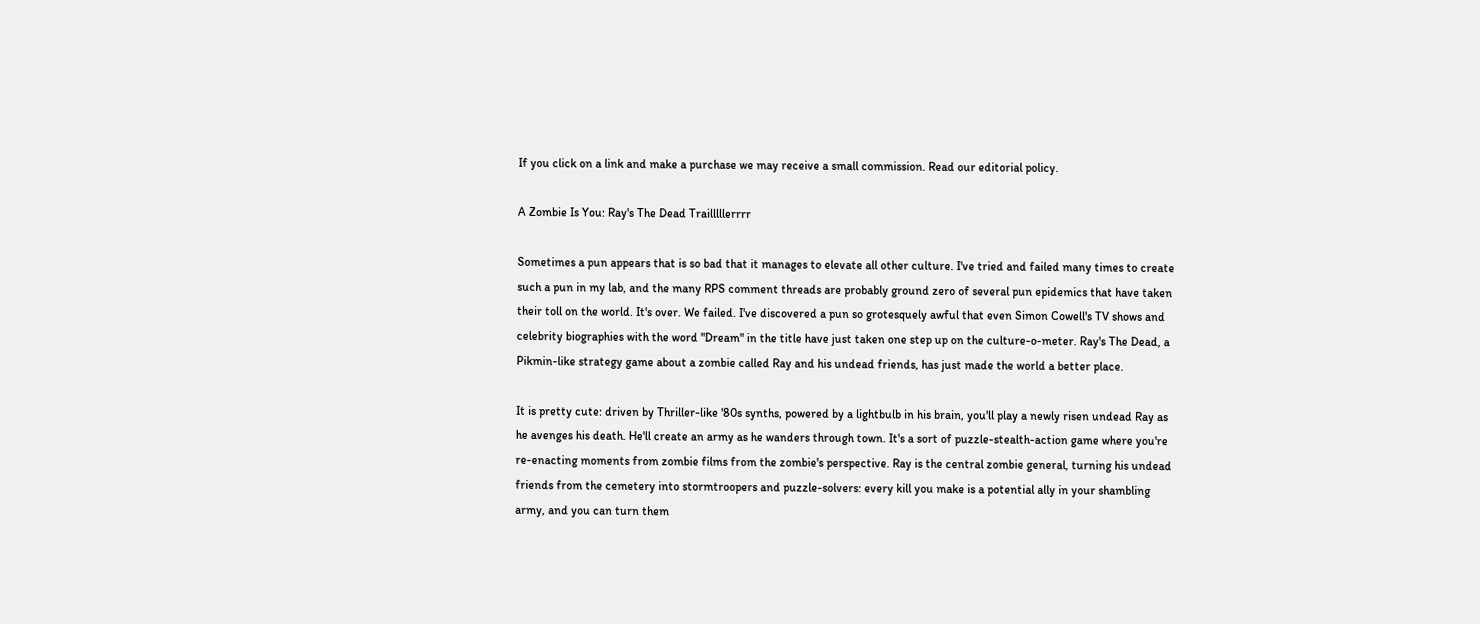If you click on a link and make a purchase we may receive a small commission. Read our editorial policy.

A Zombie Is You: Ray's The Dead Trailllllerrrr

Sometimes a pun appears that is so bad that it manages to elevate all other culture. I've tried and failed many times to create such a pun in my lab, and the many RPS comment threads are probably ground zero of several pun epidemics that have taken their toll on the world. It's over. We failed. I've discovered a pun so grotesquely awful that even Simon Cowell's TV shows and celebrity biographies with the word "Dream" in the title have just taken one step up on the culture-o-meter. Ray's The Dead, a Pikmin-like strategy game about a zombie called Ray and his undead friends, has just made the world a better place.

It is pretty cute: driven by Thriller-like '80s synths, powered by a lightbulb in his brain, you'll play a newly risen undead Ray as he avenges his death. He'll create an army as he wanders through town. It's a sort of puzzle-stealth-action game where you're re-enacting moments from zombie films from the zombie's perspective. Ray is the central zombie general, turning his undead friends from the cemetery into stormtroopers and puzzle-solvers: every kill you make is a potential ally in your shambling army, and you can turn them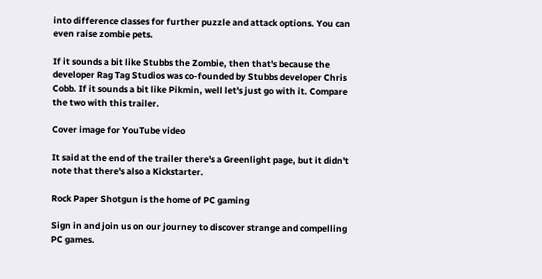into difference classes for further puzzle and attack options. You can even raise zombie pets.

If it sounds a bit like Stubbs the Zombie, then that's because the developer Rag Tag Studios was co-founded by Stubbs developer Chris Cobb. If it sounds a bit like Pikmin, well let's just go with it. Compare the two with this trailer.

Cover image for YouTube video

It said at the end of the trailer there's a Greenlight page, but it didn't note that there's also a Kickstarter.

Rock Paper Shotgun is the home of PC gaming

Sign in and join us on our journey to discover strange and compelling PC games.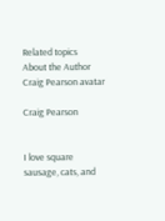Related topics
About the Author
Craig Pearson avatar

Craig Pearson


I love square sausage, cats, and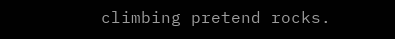climbing pretend rocks.